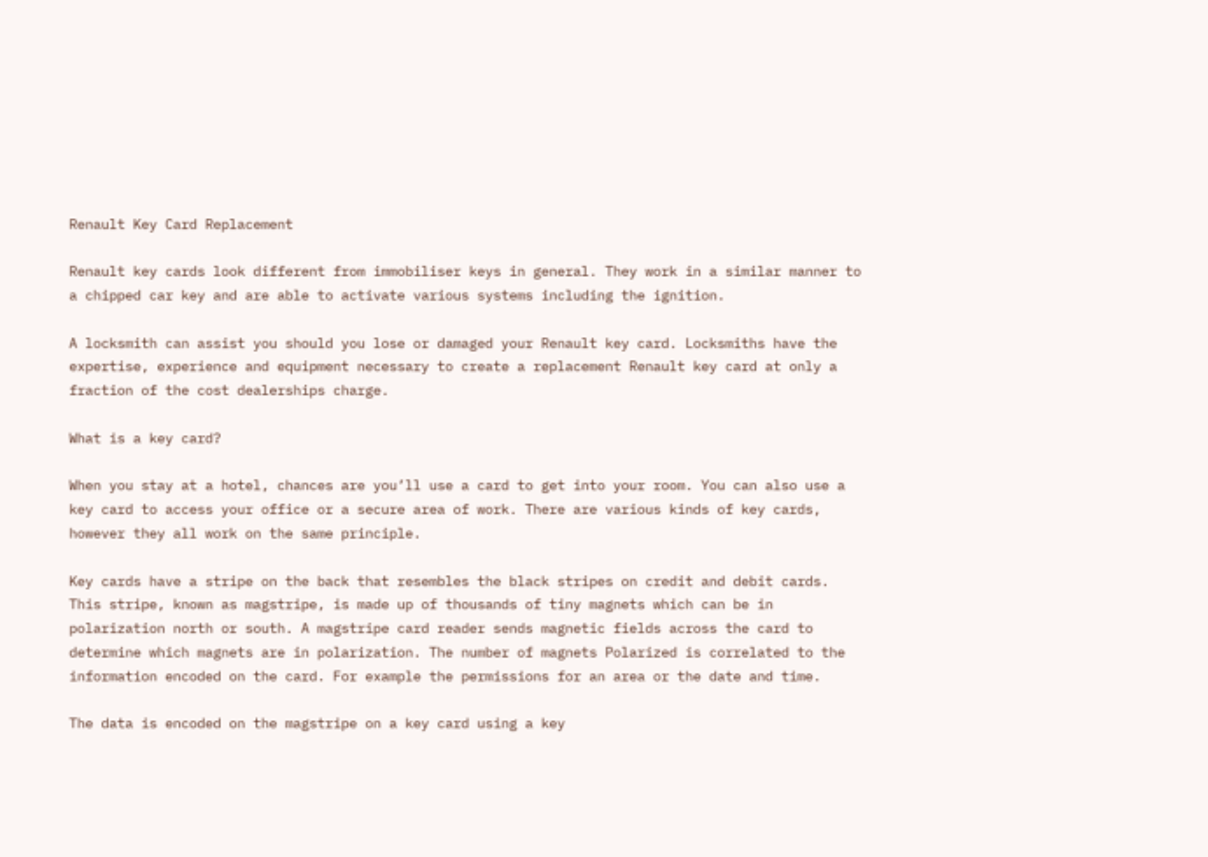Renault Key Card Replacement

Renault key cards look different from immobiliser keys in general. They work in a similar manner to a chipped car key and are able to activate various systems including the ignition.

A locksmith can assist you should you lose or damaged your Renault key card. Locksmiths have the expertise, experience and equipment necessary to create a replacement Renault key card at only a fraction of the cost dealerships charge.

What is a key card?

When you stay at a hotel, chances are you’ll use a card to get into your room. You can also use a key card to access your office or a secure area of work. There are various kinds of key cards, however they all work on the same principle.

Key cards have a stripe on the back that resembles the black stripes on credit and debit cards. This stripe, known as magstripe, is made up of thousands of tiny magnets which can be in polarization north or south. A magstripe card reader sends magnetic fields across the card to determine which magnets are in polarization. The number of magnets Polarized is correlated to the information encoded on the card. For example the permissions for an area or the date and time.

The data is encoded on the magstripe on a key card using a key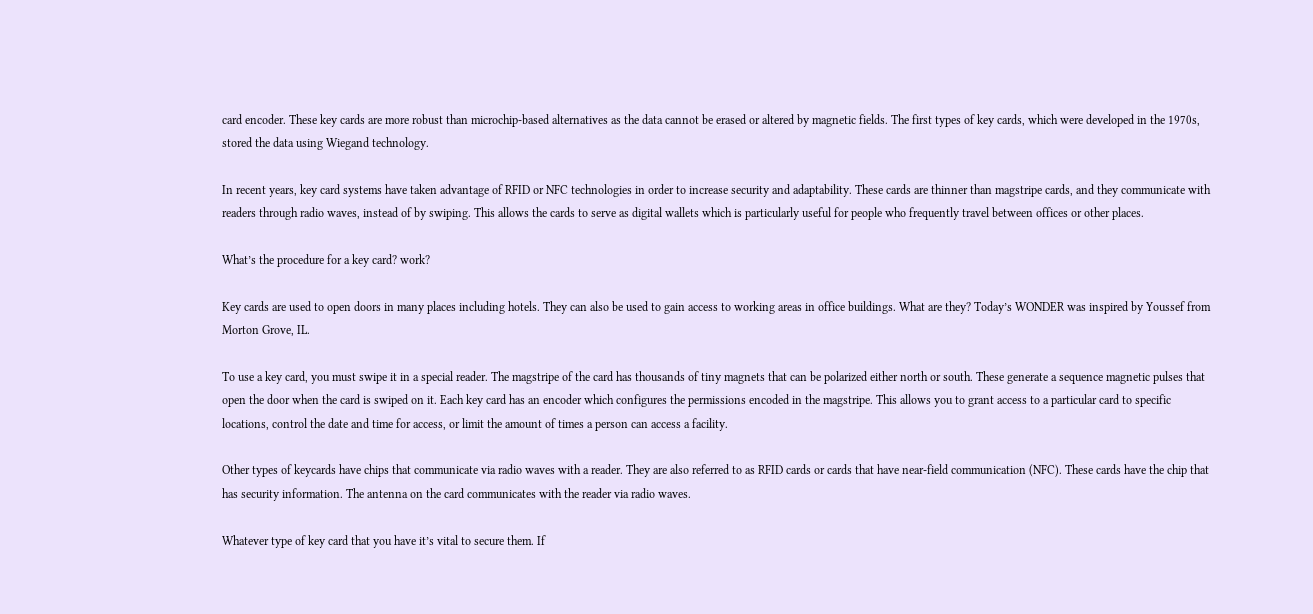card encoder. These key cards are more robust than microchip-based alternatives as the data cannot be erased or altered by magnetic fields. The first types of key cards, which were developed in the 1970s, stored the data using Wiegand technology.

In recent years, key card systems have taken advantage of RFID or NFC technologies in order to increase security and adaptability. These cards are thinner than magstripe cards, and they communicate with readers through radio waves, instead of by swiping. This allows the cards to serve as digital wallets which is particularly useful for people who frequently travel between offices or other places.

What’s the procedure for a key card? work?

Key cards are used to open doors in many places including hotels. They can also be used to gain access to working areas in office buildings. What are they? Today’s WONDER was inspired by Youssef from Morton Grove, IL.

To use a key card, you must swipe it in a special reader. The magstripe of the card has thousands of tiny magnets that can be polarized either north or south. These generate a sequence magnetic pulses that open the door when the card is swiped on it. Each key card has an encoder which configures the permissions encoded in the magstripe. This allows you to grant access to a particular card to specific locations, control the date and time for access, or limit the amount of times a person can access a facility.

Other types of keycards have chips that communicate via radio waves with a reader. They are also referred to as RFID cards or cards that have near-field communication (NFC). These cards have the chip that has security information. The antenna on the card communicates with the reader via radio waves.

Whatever type of key card that you have it’s vital to secure them. If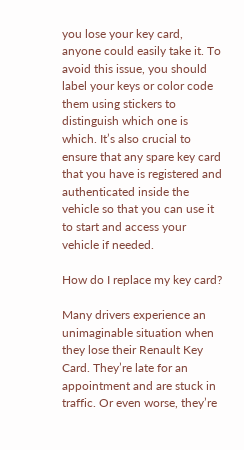you lose your key card, anyone could easily take it. To avoid this issue, you should label your keys or color code them using stickers to distinguish which one is which. It’s also crucial to ensure that any spare key card that you have is registered and authenticated inside the vehicle so that you can use it to start and access your vehicle if needed.

How do I replace my key card?

Many drivers experience an unimaginable situation when they lose their Renault Key Card. They’re late for an appointment and are stuck in traffic. Or even worse, they’re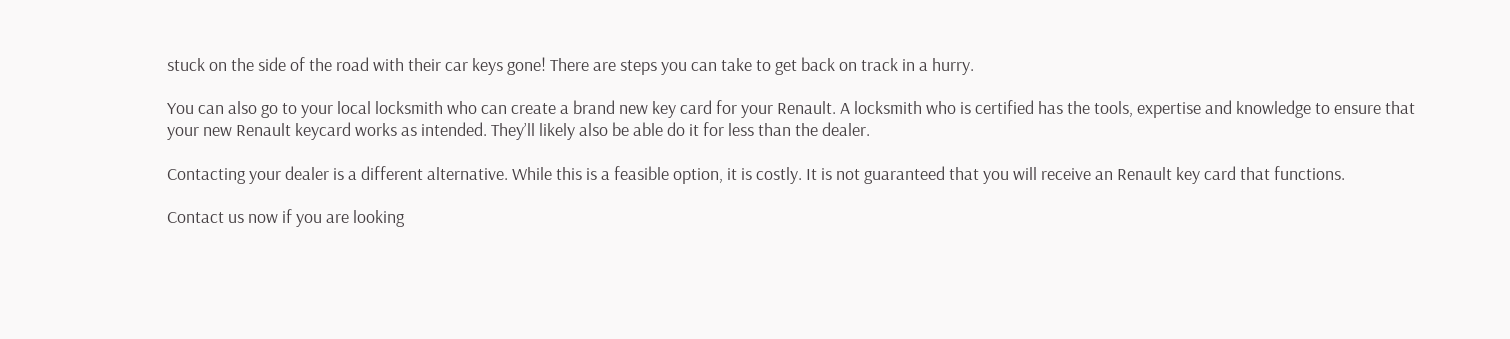stuck on the side of the road with their car keys gone! There are steps you can take to get back on track in a hurry.

You can also go to your local locksmith who can create a brand new key card for your Renault. A locksmith who is certified has the tools, expertise and knowledge to ensure that your new Renault keycard works as intended. They’ll likely also be able do it for less than the dealer.

Contacting your dealer is a different alternative. While this is a feasible option, it is costly. It is not guaranteed that you will receive an Renault key card that functions.

Contact us now if you are looking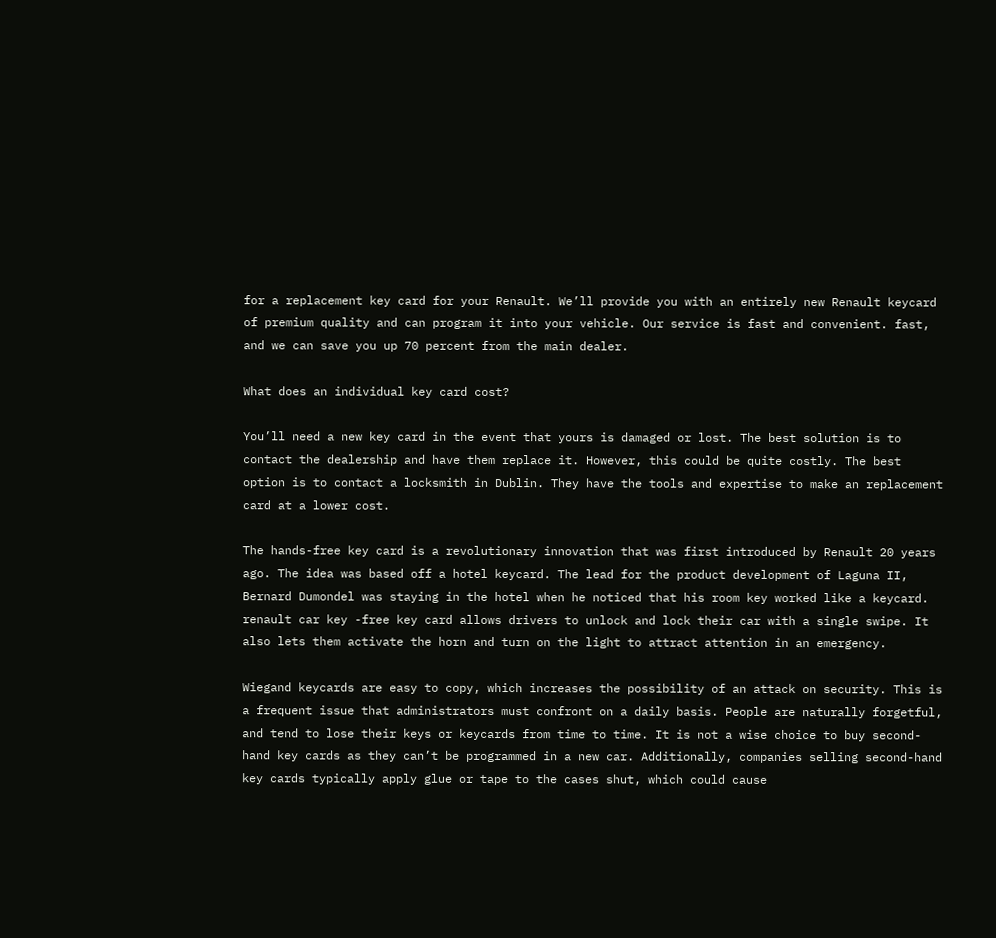for a replacement key card for your Renault. We’ll provide you with an entirely new Renault keycard of premium quality and can program it into your vehicle. Our service is fast and convenient. fast, and we can save you up 70 percent from the main dealer.

What does an individual key card cost?

You’ll need a new key card in the event that yours is damaged or lost. The best solution is to contact the dealership and have them replace it. However, this could be quite costly. The best option is to contact a locksmith in Dublin. They have the tools and expertise to make an replacement card at a lower cost.

The hands-free key card is a revolutionary innovation that was first introduced by Renault 20 years ago. The idea was based off a hotel keycard. The lead for the product development of Laguna II, Bernard Dumondel was staying in the hotel when he noticed that his room key worked like a keycard. renault car key -free key card allows drivers to unlock and lock their car with a single swipe. It also lets them activate the horn and turn on the light to attract attention in an emergency.

Wiegand keycards are easy to copy, which increases the possibility of an attack on security. This is a frequent issue that administrators must confront on a daily basis. People are naturally forgetful, and tend to lose their keys or keycards from time to time. It is not a wise choice to buy second-hand key cards as they can’t be programmed in a new car. Additionally, companies selling second-hand key cards typically apply glue or tape to the cases shut, which could cause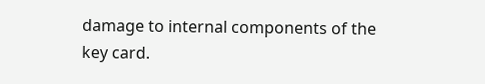damage to internal components of the key card.